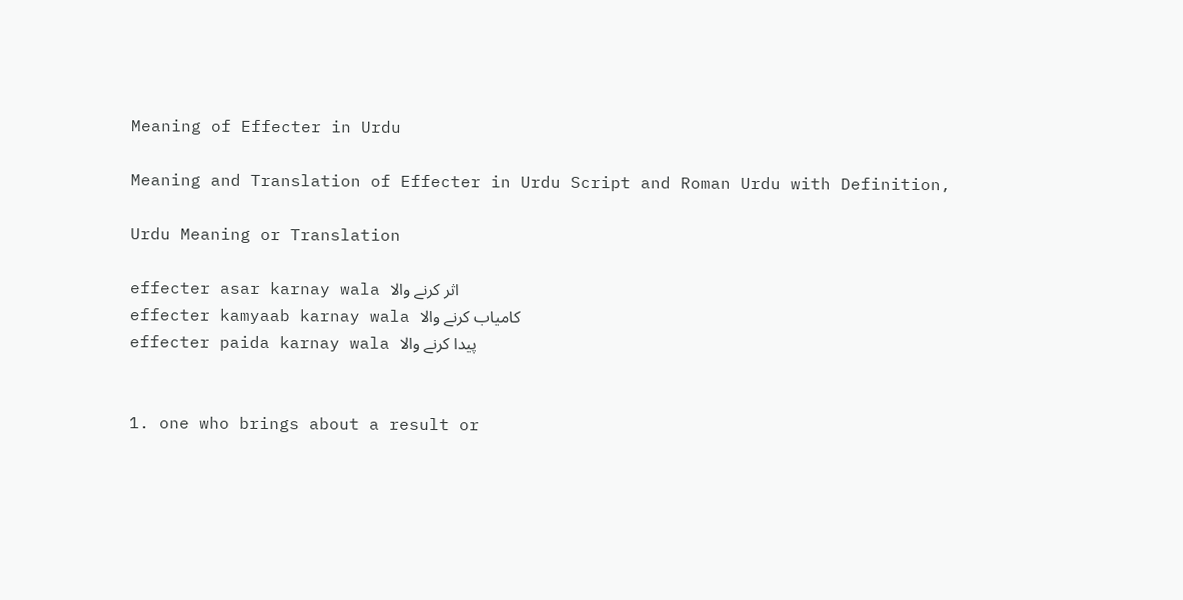Meaning of Effecter in Urdu

Meaning and Translation of Effecter in Urdu Script and Roman Urdu with Definition,

Urdu Meaning or Translation

effecter asar karnay wala اثر کرنے والا
effecter kamyaab karnay wala کامياب کرنے والا
effecter paida karnay wala پيدا کرنے والا


1. one who brings about a result or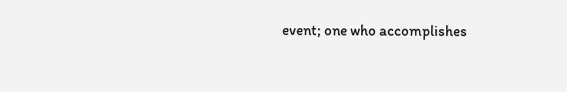event; one who accomplishes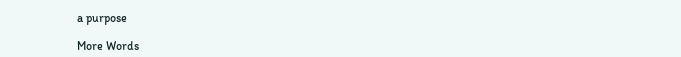a purpose

More Words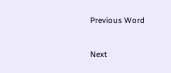Previous Word


Next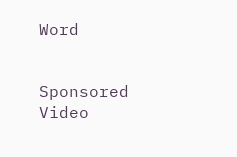Word


Sponsored Video